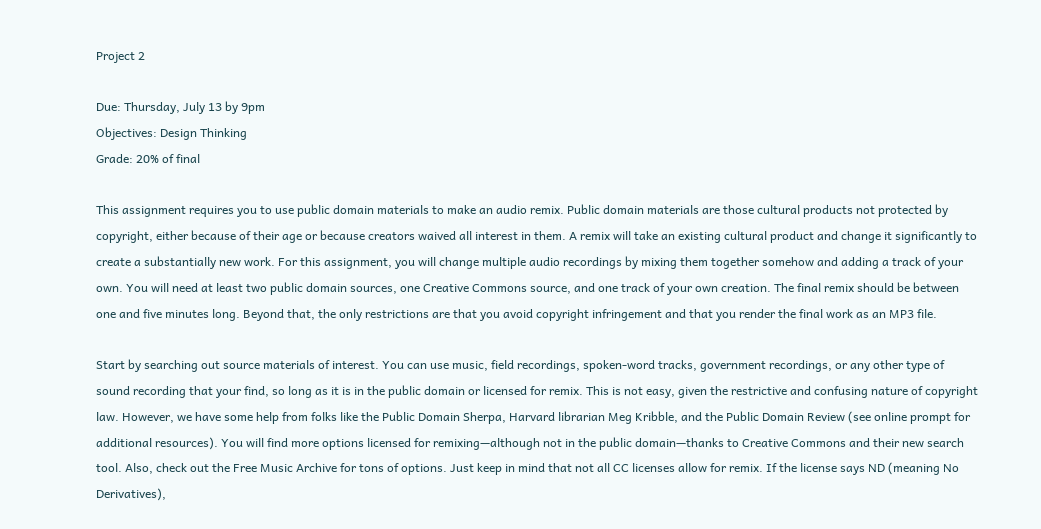Project 2

Due: Thursday, July 13 by 9pm
Objectives: Design Thinking
Grade: 20% of final

This assignment requires you to use public domain materials to make an audio remix. Public domain materials are those cultural products not protected by copyright, either because of their age or because creators waived all interest in them. A remix will take an existing cultural product and change it significantly to create a substantially new work. For this assignment, you will change multiple audio recordings by mixing them together somehow and adding a track of your own. You will need at least two public domain sources, one Creative Commons source, and one track of your own creation. The final remix should be between one and five minutes long. Beyond that, the only restrictions are that you avoid copyright infringement and that you render the final work as an MP3 file.

Start by searching out source materials of interest. You can use music, field recordings, spoken-word tracks, government recordings, or any other type of sound recording that your find, so long as it is in the public domain or licensed for remix. This is not easy, given the restrictive and confusing nature of copyright law. However, we have some help from folks like the Public Domain Sherpa, Harvard librarian Meg Kribble, and the Public Domain Review (see online prompt for additional resources). You will find more options licensed for remixing—although not in the public domain—thanks to Creative Commons and their new search tool. Also, check out the Free Music Archive for tons of options. Just keep in mind that not all CC licenses allow for remix. If the license says ND (meaning No Derivatives),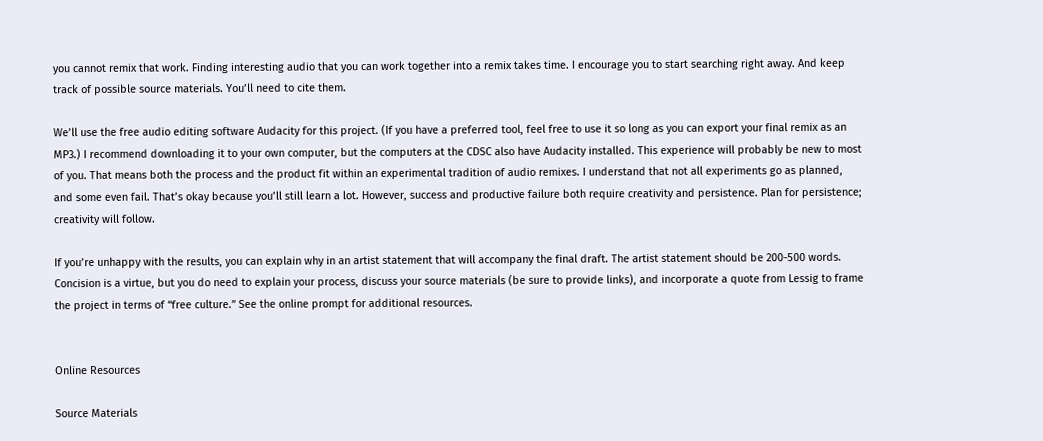you cannot remix that work. Finding interesting audio that you can work together into a remix takes time. I encourage you to start searching right away. And keep track of possible source materials. You’ll need to cite them.

We’ll use the free audio editing software Audacity for this project. (If you have a preferred tool, feel free to use it so long as you can export your final remix as an MP3.) I recommend downloading it to your own computer, but the computers at the CDSC also have Audacity installed. This experience will probably be new to most of you. That means both the process and the product fit within an experimental tradition of audio remixes. I understand that not all experiments go as planned, and some even fail. That’s okay because you’ll still learn a lot. However, success and productive failure both require creativity and persistence. Plan for persistence; creativity will follow.

If you’re unhappy with the results, you can explain why in an artist statement that will accompany the final draft. The artist statement should be 200-500 words. Concision is a virtue, but you do need to explain your process, discuss your source materials (be sure to provide links), and incorporate a quote from Lessig to frame the project in terms of “free culture.” See the online prompt for additional resources.


Online Resources

Source Materials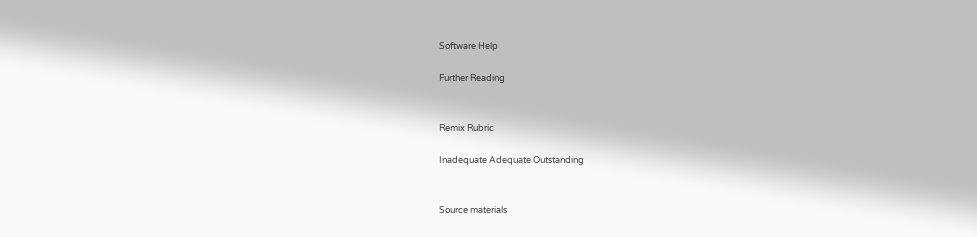Software Help

Further Reading


Remix Rubric

Inadequate Adequate Outstanding


Source materials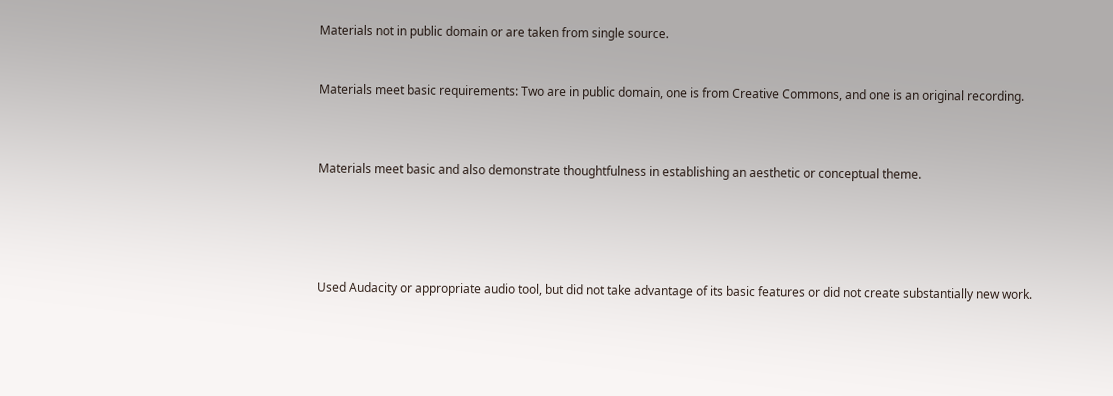Materials not in public domain or are taken from single source.


Materials meet basic requirements: Two are in public domain, one is from Creative Commons, and one is an original recording.



Materials meet basic and also demonstrate thoughtfulness in establishing an aesthetic or conceptual theme.





Used Audacity or appropriate audio tool, but did not take advantage of its basic features or did not create substantially new work.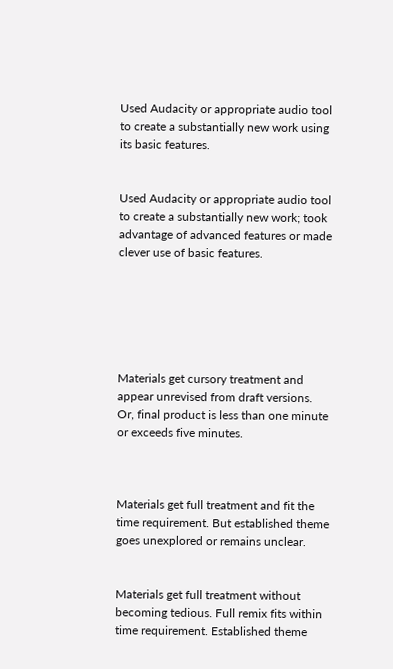Used Audacity or appropriate audio tool to create a substantially new work using its basic features.


Used Audacity or appropriate audio tool to create a substantially new work; took advantage of advanced features or made clever use of basic features.






Materials get cursory treatment and appear unrevised from draft versions. Or, final product is less than one minute or exceeds five minutes.



Materials get full treatment and fit the time requirement. But established theme goes unexplored or remains unclear.


Materials get full treatment without becoming tedious. Full remix fits within time requirement. Established theme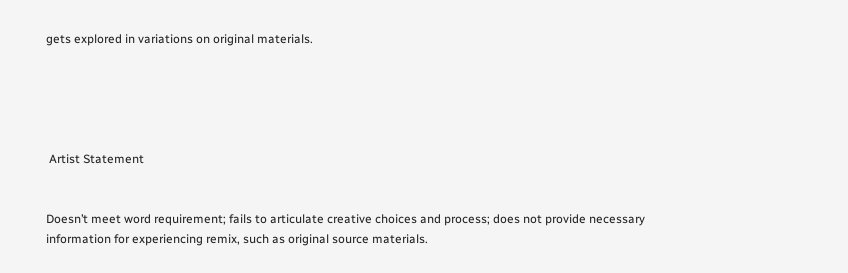gets explored in variations on original materials.





 Artist Statement


Doesn’t meet word requirement; fails to articulate creative choices and process; does not provide necessary information for experiencing remix, such as original source materials.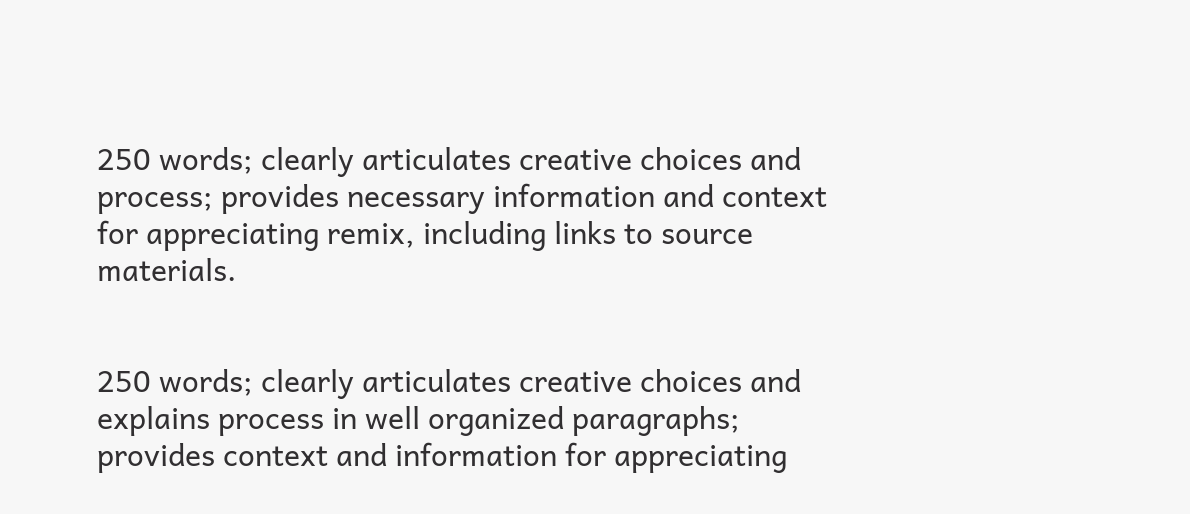250 words; clearly articulates creative choices and process; provides necessary information and context for appreciating remix, including links to source materials.


250 words; clearly articulates creative choices and explains process in well organized paragraphs; provides context and information for appreciating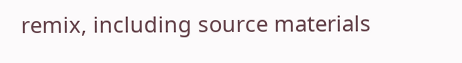remix, including source materials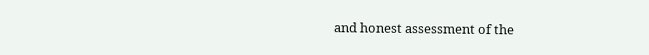and honest assessment of the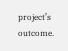project’s outcome.